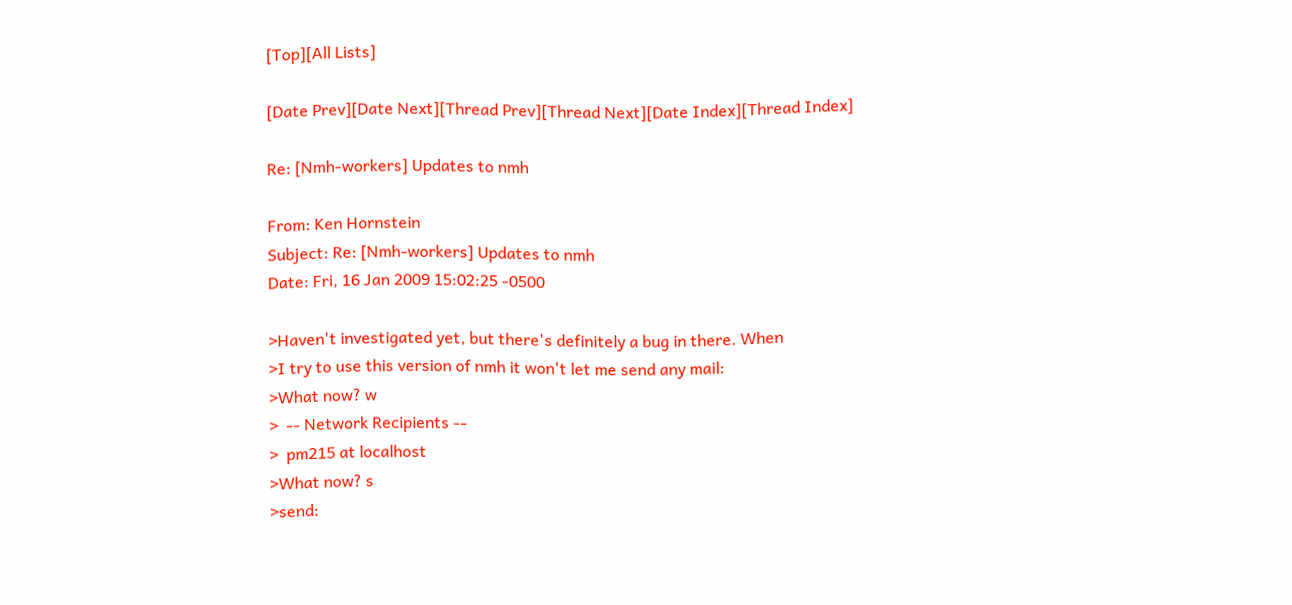[Top][All Lists]

[Date Prev][Date Next][Thread Prev][Thread Next][Date Index][Thread Index]

Re: [Nmh-workers] Updates to nmh

From: Ken Hornstein
Subject: Re: [Nmh-workers] Updates to nmh
Date: Fri, 16 Jan 2009 15:02:25 -0500

>Haven't investigated yet, but there's definitely a bug in there. When
>I try to use this version of nmh it won't let me send any mail:
>What now? w
>  -- Network Recipients --
>  pm215 at localhost
>What now? s
>send: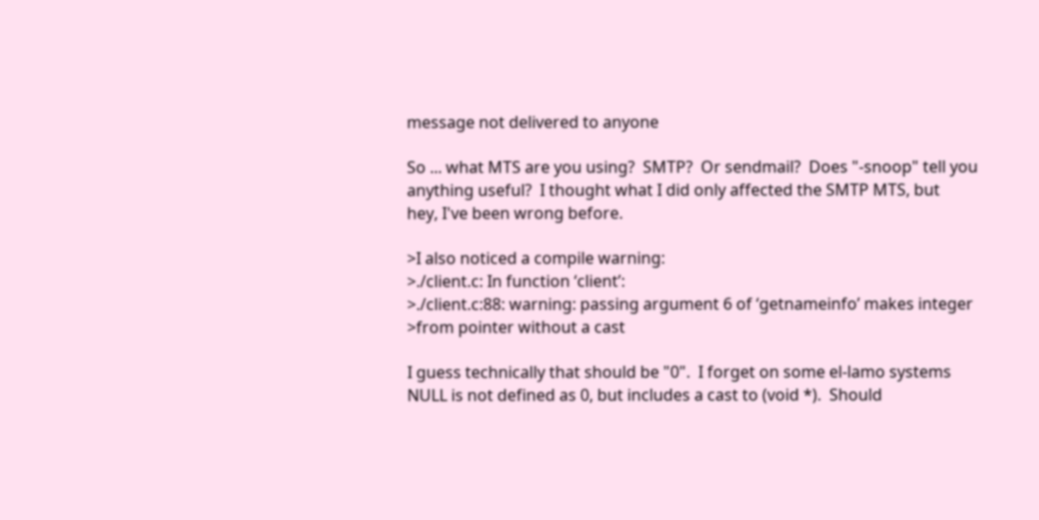message not delivered to anyone

So ... what MTS are you using?  SMTP?  Or sendmail?  Does "-snoop" tell you
anything useful?  I thought what I did only affected the SMTP MTS, but
hey, I've been wrong before.

>I also noticed a compile warning:
>./client.c: In function ‘client’:
>./client.c:88: warning: passing argument 6 of ‘getnameinfo’ makes integer
>from pointer without a cast

I guess technically that should be "0".  I forget on some el-lamo systems
NULL is not defined as 0, but includes a cast to (void *).  Should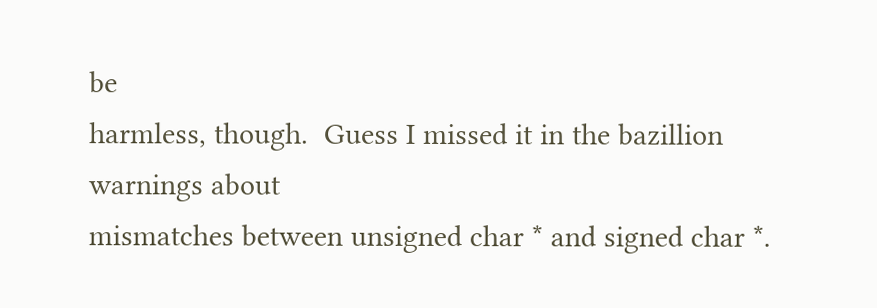be
harmless, though.  Guess I missed it in the bazillion warnings about
mismatches between unsigned char * and signed char *.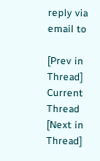reply via email to

[Prev in Thread] Current Thread [Next in Thread]